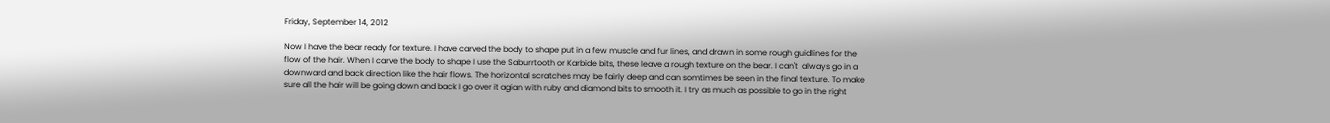Friday, September 14, 2012

Now I have the bear ready for texture. I have carved the body to shape put in a few muscle and fur lines, and drawn in some rough guidlines for the flow of the hair. When I carve the body to shape I use the Saburrtooth or Karbide bits, these leave a rough texture on the bear. I can't  always go in a downward and back direction like the hair flows. The horizontal scratches may be fairly deep and can somtimes be seen in the final texture. To make sure all the hair will be going down and back I go over it agian with ruby and diamond bits to smooth it. I try as much as possible to go in the right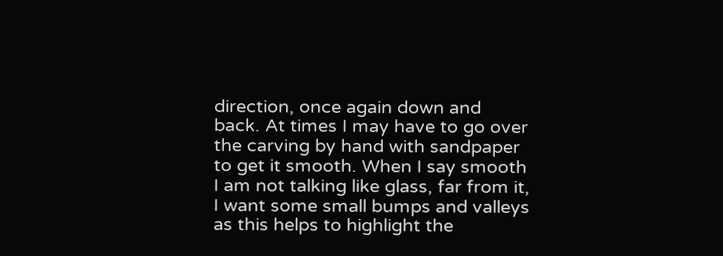direction, once again down and back. At times I may have to go over the carving by hand with sandpaper to get it smooth. When I say smooth I am not talking like glass, far from it, I want some small bumps and valleys as this helps to highlight the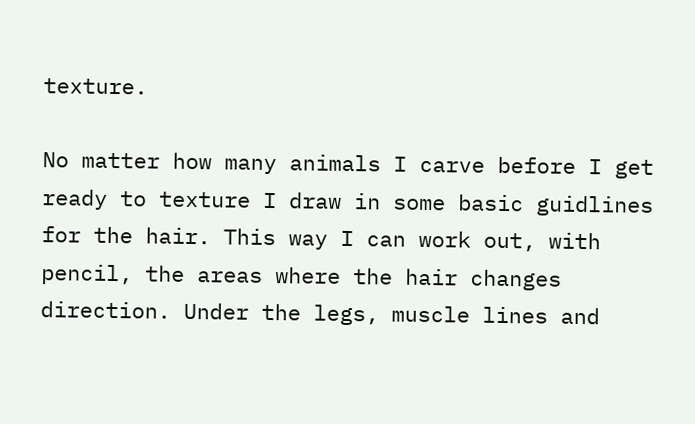texture.

No matter how many animals I carve before I get ready to texture I draw in some basic guidlines for the hair. This way I can work out, with pencil, the areas where the hair changes direction. Under the legs, muscle lines and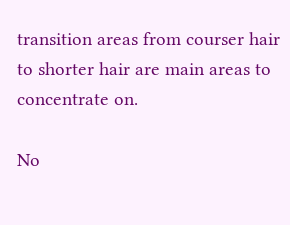transition areas from courser hair to shorter hair are main areas to concentrate on.

No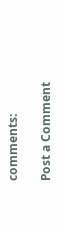comments:

Post a Comment